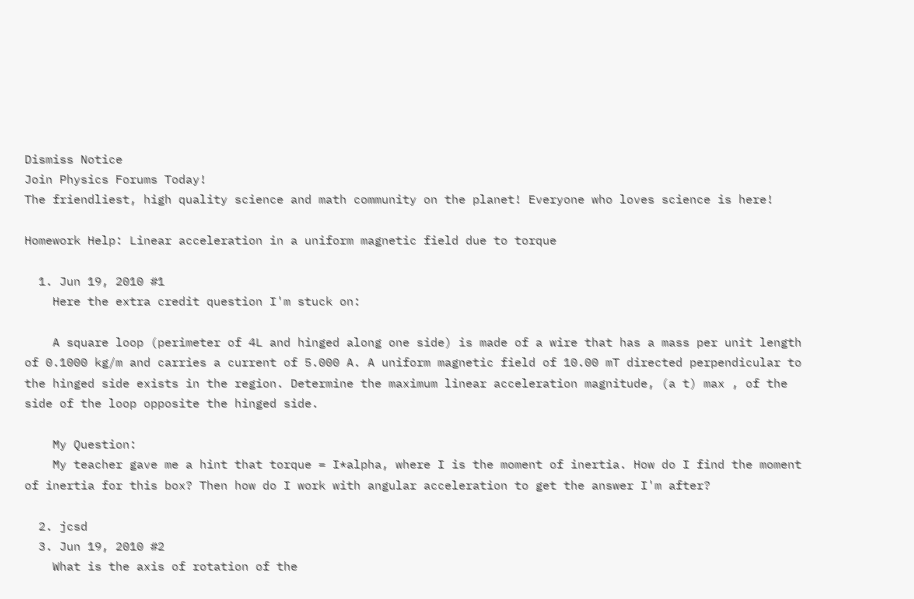Dismiss Notice
Join Physics Forums Today!
The friendliest, high quality science and math community on the planet! Everyone who loves science is here!

Homework Help: Linear acceleration in a uniform magnetic field due to torque

  1. Jun 19, 2010 #1
    Here the extra credit question I'm stuck on:

    A square loop (perimeter of 4L and hinged along one side) is made of a wire that has a mass per unit length of 0.1000 kg/m and carries a current of 5.000 A. A uniform magnetic field of 10.00 mT directed perpendicular to the hinged side exists in the region. Determine the maximum linear acceleration magnitude, (a t) max , of the side of the loop opposite the hinged side.

    My Question:
    My teacher gave me a hint that torque = I*alpha, where I is the moment of inertia. How do I find the moment of inertia for this box? Then how do I work with angular acceleration to get the answer I'm after?

  2. jcsd
  3. Jun 19, 2010 #2
    What is the axis of rotation of the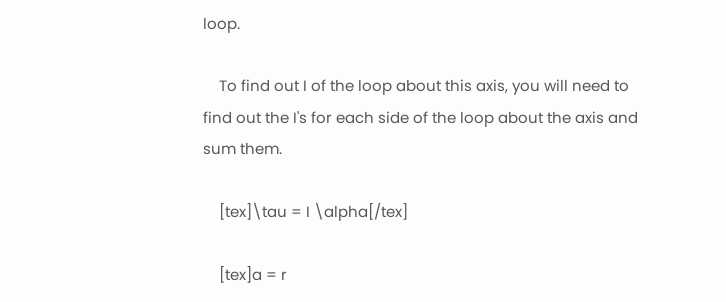loop.

    To find out I of the loop about this axis, you will need to find out the I's for each side of the loop about the axis and sum them.

    [tex]\tau = I \alpha[/tex]

    [tex]a = r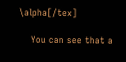\alpha[/tex]

    You can see that a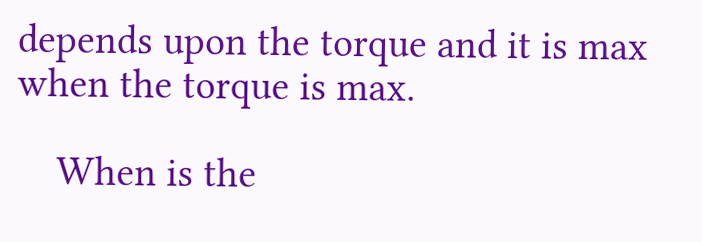depends upon the torque and it is max when the torque is max.

    When is the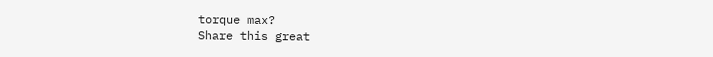torque max?
Share this great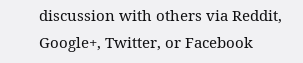discussion with others via Reddit, Google+, Twitter, or Facebook